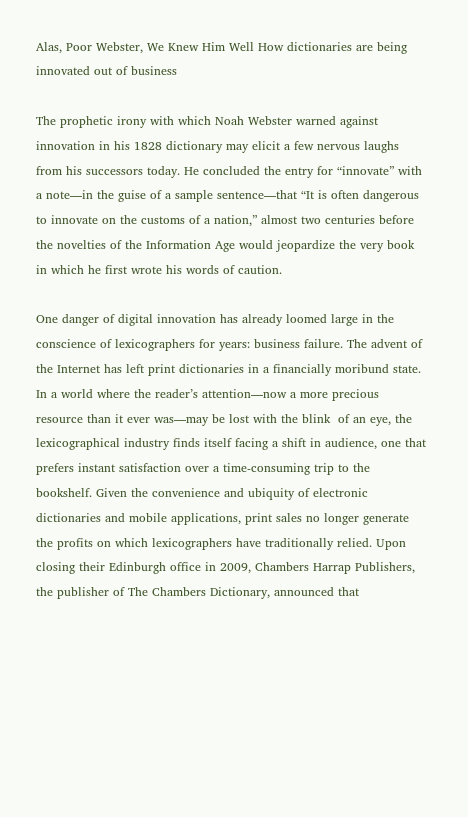Alas, Poor Webster, We Knew Him Well How dictionaries are being innovated out of business

The prophetic irony with which Noah Webster warned against innovation in his 1828 dictionary may elicit a few nervous laughs from his successors today. He concluded the entry for “innovate” with a note—in the guise of a sample sentence—that “It is often dangerous to innovate on the customs of a nation,” almost two centuries before the novelties of the Information Age would jeopardize the very book in which he first wrote his words of caution.

One danger of digital innovation has already loomed large in the conscience of lexicographers for years: business failure. The advent of the Internet has left print dictionaries in a financially moribund state. In a world where the reader’s attention—now a more precious resource than it ever was—may be lost with the blink  of an eye, the lexicographical industry finds itself facing a shift in audience, one that prefers instant satisfaction over a time-consuming trip to the bookshelf. Given the convenience and ubiquity of electronic dictionaries and mobile applications, print sales no longer generate the profits on which lexicographers have traditionally relied. Upon closing their Edinburgh office in 2009, Chambers Harrap Publishers, the publisher of The Chambers Dictionary, announced that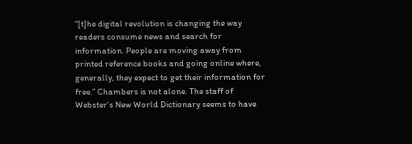“[t]he digital revolution is changing the way readers consume news and search for information. People are moving away from printed reference books and going online where, generally, they expect to get their information for free.” Chambers is not alone. The staff of Webster’s New World Dictionary seems to have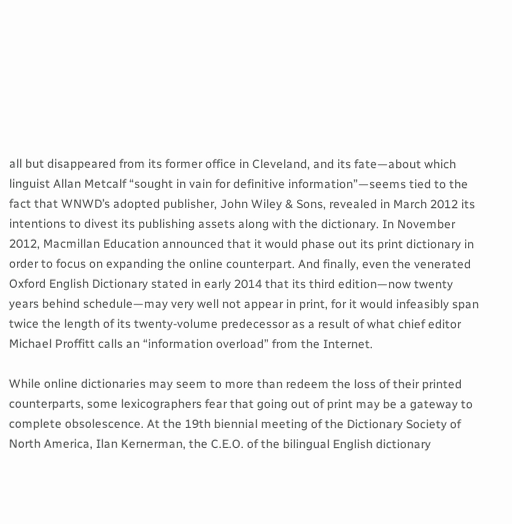all but disappeared from its former office in Cleveland, and its fate—about which linguist Allan Metcalf “sought in vain for definitive information”—seems tied to the fact that WNWD’s adopted publisher, John Wiley & Sons, revealed in March 2012 its intentions to divest its publishing assets along with the dictionary. In November 2012, Macmillan Education announced that it would phase out its print dictionary in order to focus on expanding the online counterpart. And finally, even the venerated Oxford English Dictionary stated in early 2014 that its third edition—now twenty years behind schedule—may very well not appear in print, for it would infeasibly span twice the length of its twenty-volume predecessor as a result of what chief editor Michael Proffitt calls an “information overload” from the Internet.

While online dictionaries may seem to more than redeem the loss of their printed counterparts, some lexicographers fear that going out of print may be a gateway to complete obsolescence. At the 19th biennial meeting of the Dictionary Society of North America, Ilan Kernerman, the C.E.O. of the bilingual English dictionary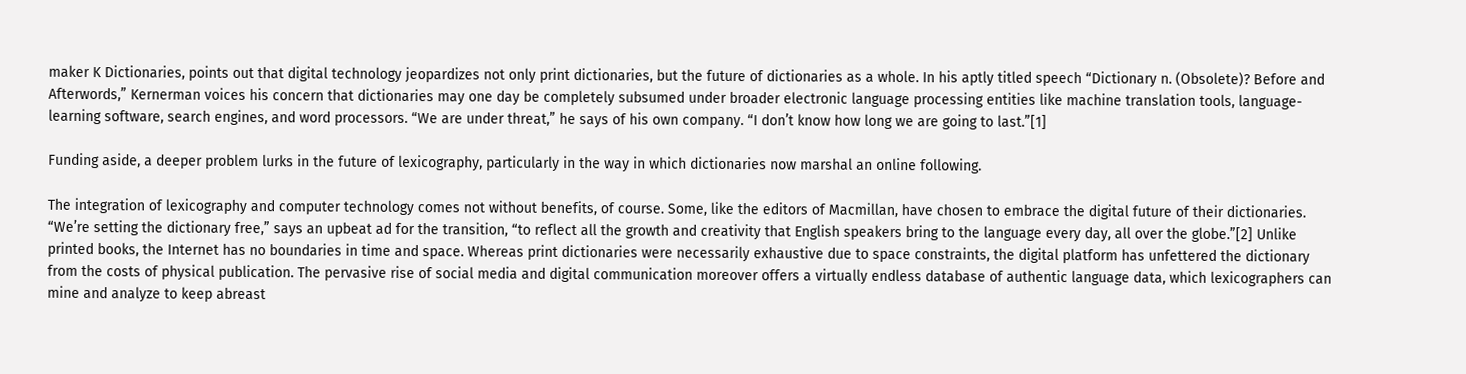maker K Dictionaries, points out that digital technology jeopardizes not only print dictionaries, but the future of dictionaries as a whole. In his aptly titled speech “Dictionary n. (Obsolete)? Before and Afterwords,” Kernerman voices his concern that dictionaries may one day be completely subsumed under broader electronic language processing entities like machine translation tools, language-learning software, search engines, and word processors. “We are under threat,” he says of his own company. “I don’t know how long we are going to last.”[1]

Funding aside, a deeper problem lurks in the future of lexicography, particularly in the way in which dictionaries now marshal an online following.

The integration of lexicography and computer technology comes not without benefits, of course. Some, like the editors of Macmillan, have chosen to embrace the digital future of their dictionaries. “We’re setting the dictionary free,” says an upbeat ad for the transition, “to reflect all the growth and creativity that English speakers bring to the language every day, all over the globe.”[2] Unlike printed books, the Internet has no boundaries in time and space. Whereas print dictionaries were necessarily exhaustive due to space constraints, the digital platform has unfettered the dictionary from the costs of physical publication. The pervasive rise of social media and digital communication moreover offers a virtually endless database of authentic language data, which lexicographers can mine and analyze to keep abreast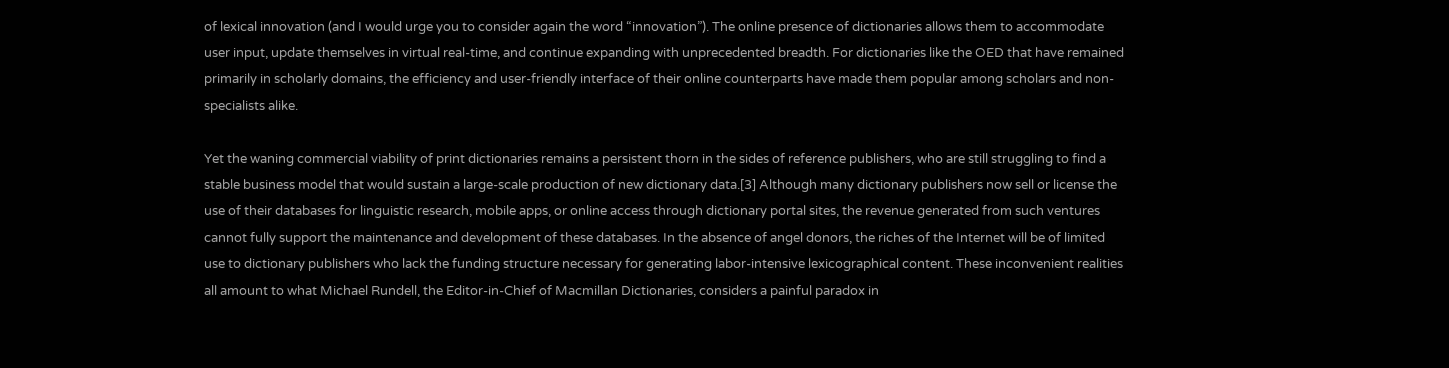of lexical innovation (and I would urge you to consider again the word “innovation”). The online presence of dictionaries allows them to accommodate user input, update themselves in virtual real-time, and continue expanding with unprecedented breadth. For dictionaries like the OED that have remained primarily in scholarly domains, the efficiency and user-friendly interface of their online counterparts have made them popular among scholars and non-specialists alike.

Yet the waning commercial viability of print dictionaries remains a persistent thorn in the sides of reference publishers, who are still struggling to find a stable business model that would sustain a large-scale production of new dictionary data.[3] Although many dictionary publishers now sell or license the use of their databases for linguistic research, mobile apps, or online access through dictionary portal sites, the revenue generated from such ventures cannot fully support the maintenance and development of these databases. In the absence of angel donors, the riches of the Internet will be of limited use to dictionary publishers who lack the funding structure necessary for generating labor-intensive lexicographical content. These inconvenient realities all amount to what Michael Rundell, the Editor-in-Chief of Macmillan Dictionaries, considers a painful paradox in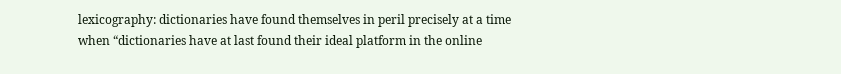lexicography: dictionaries have found themselves in peril precisely at a time when “dictionaries have at last found their ideal platform in the online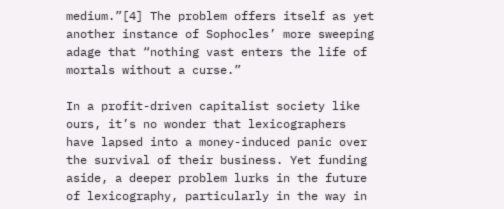medium.”[4] The problem offers itself as yet another instance of Sophocles’ more sweeping adage that “nothing vast enters the life of mortals without a curse.”

In a profit-driven capitalist society like ours, it’s no wonder that lexicographers have lapsed into a money-induced panic over the survival of their business. Yet funding aside, a deeper problem lurks in the future of lexicography, particularly in the way in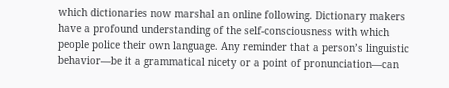which dictionaries now marshal an online following. Dictionary makers have a profound understanding of the self-consciousness with which people police their own language. Any reminder that a person’s linguistic behavior—be it a grammatical nicety or a point of pronunciation—can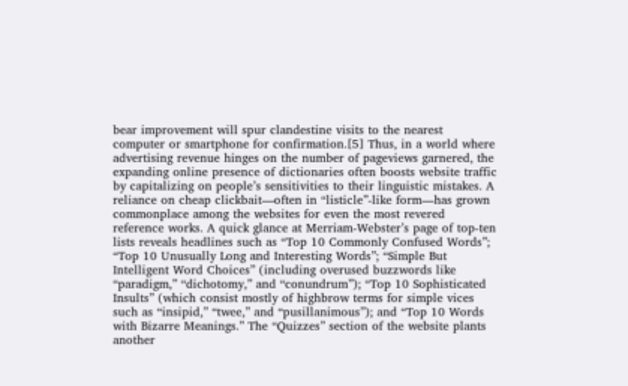bear improvement will spur clandestine visits to the nearest computer or smartphone for confirmation.[5] Thus, in a world where advertising revenue hinges on the number of pageviews garnered, the expanding online presence of dictionaries often boosts website traffic by capitalizing on people’s sensitivities to their linguistic mistakes. A reliance on cheap clickbait—often in “listicle”-like form—has grown commonplace among the websites for even the most revered reference works. A quick glance at Merriam-Webster’s page of top-ten lists reveals headlines such as “Top 10 Commonly Confused Words”; “Top 10 Unusually Long and Interesting Words”; “Simple But Intelligent Word Choices” (including overused buzzwords like “paradigm,” “dichotomy,” and “conundrum”); “Top 10 Sophisticated Insults” (which consist mostly of highbrow terms for simple vices such as “insipid,” “twee,” and “pusillanimous”); and “Top 10 Words with Bizarre Meanings.” The “Quizzes” section of the website plants another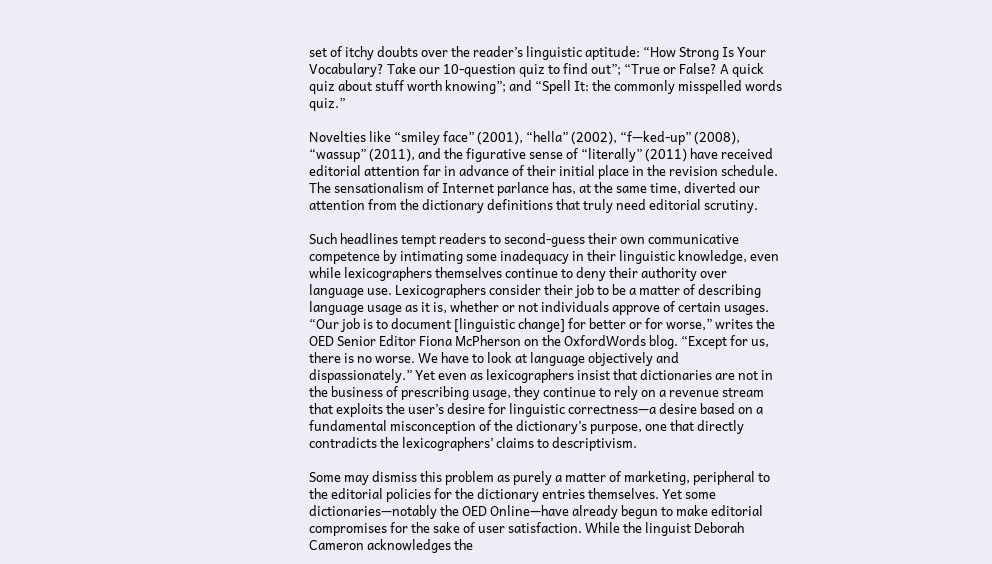set of itchy doubts over the reader’s linguistic aptitude: “How Strong Is Your Vocabulary? Take our 10-question quiz to find out”; “True or False? A quick quiz about stuff worth knowing”; and “Spell It: the commonly misspelled words quiz.”

Novelties like “smiley face” (2001), “hella” (2002), “f—ked-up” (2008), “wassup” (2011), and the figurative sense of “literally” (2011) have received editorial attention far in advance of their initial place in the revision schedule. The sensationalism of Internet parlance has, at the same time, diverted our attention from the dictionary definitions that truly need editorial scrutiny.

Such headlines tempt readers to second-guess their own communicative competence by intimating some inadequacy in their linguistic knowledge, even while lexicographers themselves continue to deny their authority over language use. Lexicographers consider their job to be a matter of describing language usage as it is, whether or not individuals approve of certain usages. “Our job is to document [linguistic change] for better or for worse,” writes the OED Senior Editor Fiona McPherson on the OxfordWords blog. “Except for us, there is no worse. We have to look at language objectively and dispassionately.” Yet even as lexicographers insist that dictionaries are not in the business of prescribing usage, they continue to rely on a revenue stream that exploits the user’s desire for linguistic correctness—a desire based on a fundamental misconception of the dictionary’s purpose, one that directly contradicts the lexicographers’ claims to descriptivism.

Some may dismiss this problem as purely a matter of marketing, peripheral to the editorial policies for the dictionary entries themselves. Yet some dictionaries—notably the OED Online—have already begun to make editorial compromises for the sake of user satisfaction. While the linguist Deborah Cameron acknowledges the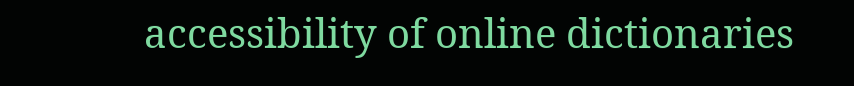accessibility of online dictionaries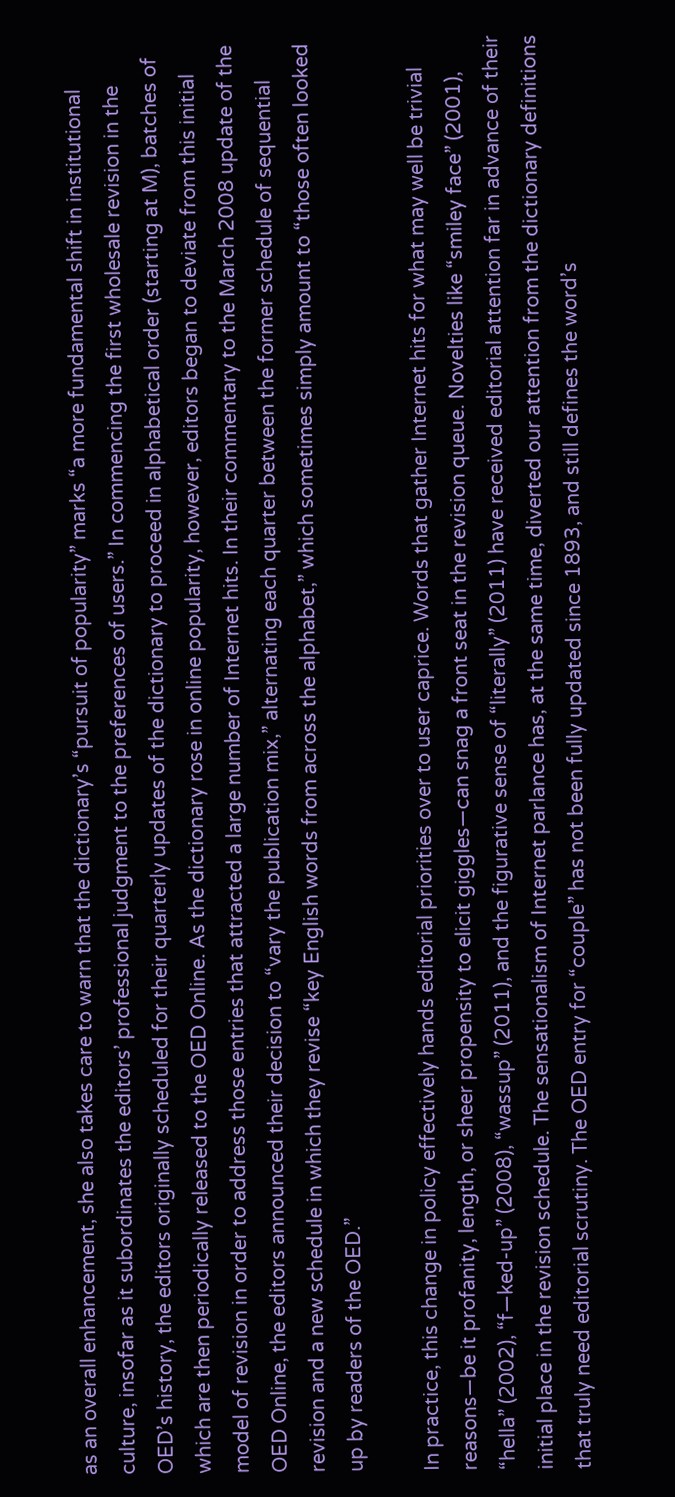as an overall enhancement, she also takes care to warn that the dictionary’s “pursuit of popularity” marks “a more fundamental shift in institutional culture, insofar as it subordinates the editors’ professional judgment to the preferences of users.” In commencing the first wholesale revision in the OED’s history, the editors originally scheduled for their quarterly updates of the dictionary to proceed in alphabetical order (starting at M), batches of which are then periodically released to the OED Online. As the dictionary rose in online popularity, however, editors began to deviate from this initial model of revision in order to address those entries that attracted a large number of Internet hits. In their commentary to the March 2008 update of the OED Online, the editors announced their decision to “vary the publication mix,” alternating each quarter between the former schedule of sequential revision and a new schedule in which they revise “key English words from across the alphabet,” which sometimes simply amount to “those often looked up by readers of the OED.”

In practice, this change in policy effectively hands editorial priorities over to user caprice. Words that gather Internet hits for what may well be trivial reasons—be it profanity, length, or sheer propensity to elicit giggles—can snag a front seat in the revision queue. Novelties like “smiley face” (2001), “hella” (2002), “f—ked-up” (2008), “wassup” (2011), and the figurative sense of “literally” (2011) have received editorial attention far in advance of their initial place in the revision schedule. The sensationalism of Internet parlance has, at the same time, diverted our attention from the dictionary definitions that truly need editorial scrutiny. The OED entry for “couple” has not been fully updated since 1893, and still defines the word’s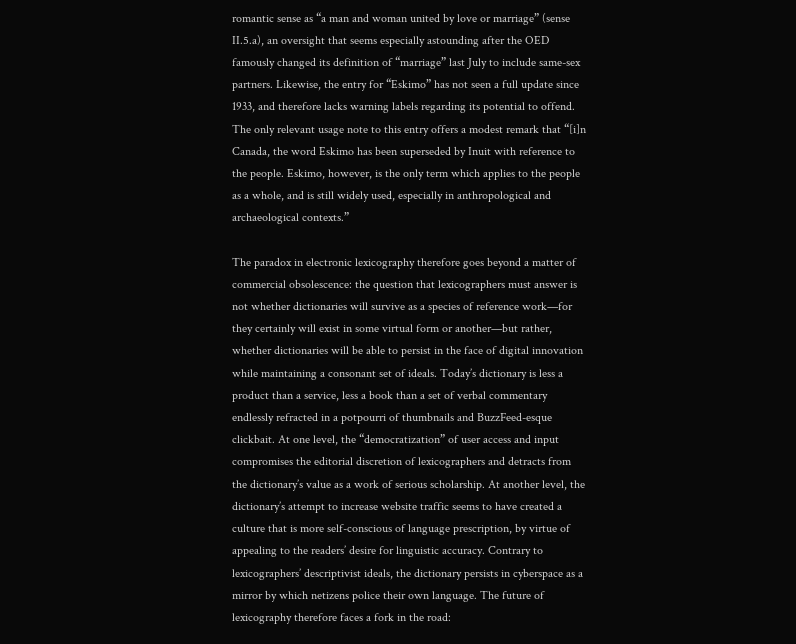romantic sense as “a man and woman united by love or marriage” (sense II.5.a), an oversight that seems especially astounding after the OED famously changed its definition of “marriage” last July to include same-sex partners. Likewise, the entry for “Eskimo” has not seen a full update since 1933, and therefore lacks warning labels regarding its potential to offend. The only relevant usage note to this entry offers a modest remark that “[i]n Canada, the word Eskimo has been superseded by Inuit with reference to the people. Eskimo, however, is the only term which applies to the people as a whole, and is still widely used, especially in anthropological and archaeological contexts.”

The paradox in electronic lexicography therefore goes beyond a matter of commercial obsolescence: the question that lexicographers must answer is not whether dictionaries will survive as a species of reference work—for they certainly will exist in some virtual form or another—but rather, whether dictionaries will be able to persist in the face of digital innovation while maintaining a consonant set of ideals. Today’s dictionary is less a product than a service, less a book than a set of verbal commentary endlessly refracted in a potpourri of thumbnails and BuzzFeed-esque clickbait. At one level, the “democratization” of user access and input compromises the editorial discretion of lexicographers and detracts from the dictionary’s value as a work of serious scholarship. At another level, the dictionary’s attempt to increase website traffic seems to have created a culture that is more self-conscious of language prescription, by virtue of appealing to the readers’ desire for linguistic accuracy. Contrary to lexicographers’ descriptivist ideals, the dictionary persists in cyberspace as a mirror by which netizens police their own language. The future of lexicography therefore faces a fork in the road: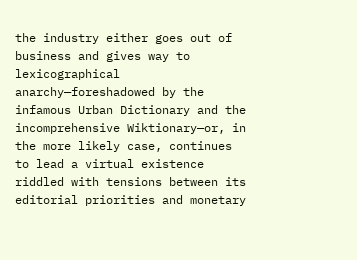the industry either goes out of business and gives way to lexicographical anarchy—foreshadowed by the infamous Urban Dictionary and the incomprehensive Wiktionary—or, in the more likely case, continues to lead a virtual existence riddled with tensions between its editorial priorities and monetary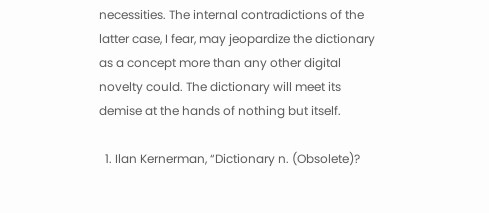necessities. The internal contradictions of the latter case, I fear, may jeopardize the dictionary as a concept more than any other digital novelty could. The dictionary will meet its demise at the hands of nothing but itself.

  1. Ilan Kernerman, “Dictionary n. (Obsolete)?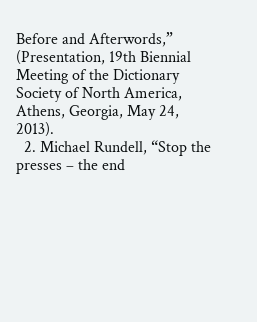Before and Afterwords,” (Presentation, 19th Biennial Meeting of the Dictionary Society of North America, Athens, Georgia, May 24, 2013).
  2. Michael Rundell, “Stop the presses – the end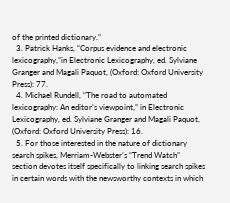of the printed dictionary.”
  3. Patrick Hanks, “Corpus evidence and electronic lexicography,”in Electronic Lexicography, ed. Sylviane Granger and Magali Paquot, (Oxford: Oxford University Press): 77.
  4. Michael Rundell, “The road to automated lexicography: An editor’s viewpoint,” in Electronic Lexicography, ed. Sylviane Granger and Magali Paquot, (Oxford: Oxford University Press): 16.
  5. For those interested in the nature of dictionary search spikes, Merriam-Webster’s “Trend Watch” section devotes itself specifically to linking search spikes in certain words with the newsworthy contexts in which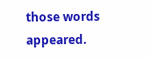those words appeared.